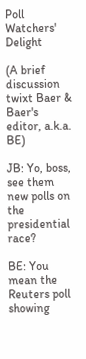Poll Watchers' Delight

(A brief discussion twixt Baer & Baer's editor, a.k.a. BE)

JB: Yo, boss, see them new polls on the presidential race?

BE: You mean the Reuters poll showing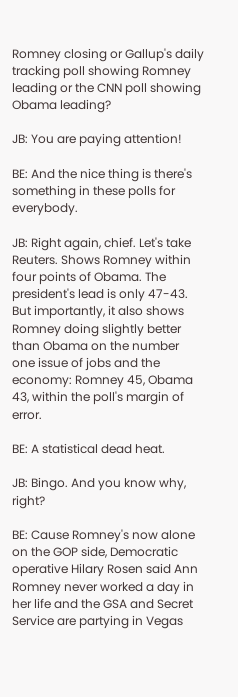Romney closing or Gallup's daily tracking poll showing Romney leading or the CNN poll showing Obama leading?

JB: You are paying attention!

BE: And the nice thing is there's something in these polls for everybody.

JB: Right again, chief. Let's take Reuters. Shows Romney within four points of Obama. The president's lead is only 47-43. But importantly, it also shows Romney doing slightly better than Obama on the number one issue of jobs and the economy: Romney 45, Obama 43, within the poll's margin of error.

BE: A statistical dead heat.

JB: Bingo. And you know why, right?

BE: Cause Romney's now alone on the GOP side, Democratic operative Hilary Rosen said Ann Romney never worked a day in her life and the GSA and Secret Service are partying in Vegas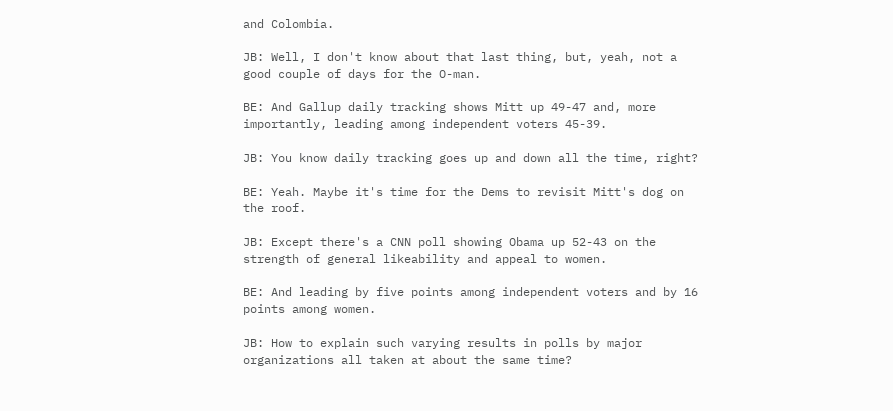and Colombia.

JB: Well, I don't know about that last thing, but, yeah, not a good couple of days for the O-man.

BE: And Gallup daily tracking shows Mitt up 49-47 and, more importantly, leading among independent voters 45-39.

JB: You know daily tracking goes up and down all the time, right?

BE: Yeah. Maybe it's time for the Dems to revisit Mitt's dog on the roof.

JB: Except there's a CNN poll showing Obama up 52-43 on the strength of general likeability and appeal to women.

BE: And leading by five points among independent voters and by 16 points among women.

JB: How to explain such varying results in polls by major organizations all taken at about the same time?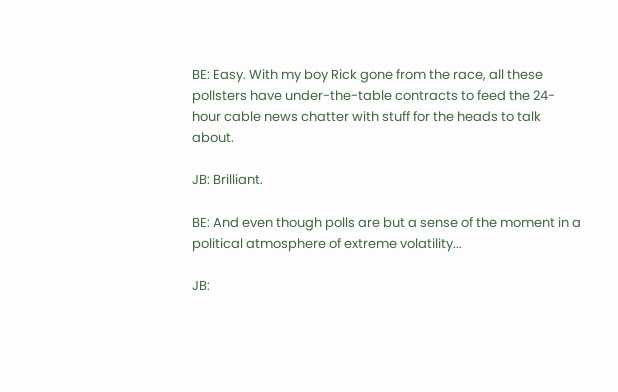BE: Easy. With my boy Rick gone from the race, all these pollsters have under-the-table contracts to feed the 24-hour cable news chatter with stuff for the heads to talk about.

JB: Brilliant.

BE: And even though polls are but a sense of the moment in a political atmosphere of extreme volatility...

JB: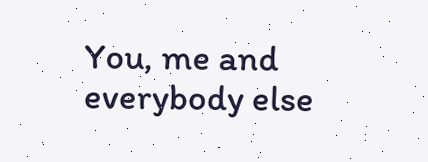You, me and everybody else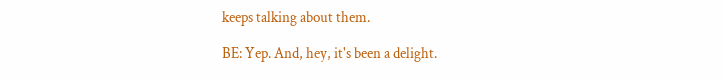keeps talking about them.

BE: Yep. And, hey, it's been a delight.